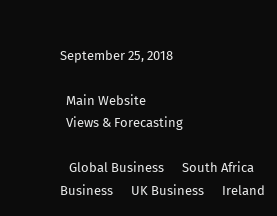September 25, 2018

  Main Website
  Views & Forecasting

   Global Business      South Africa Business      UK Business      Ireland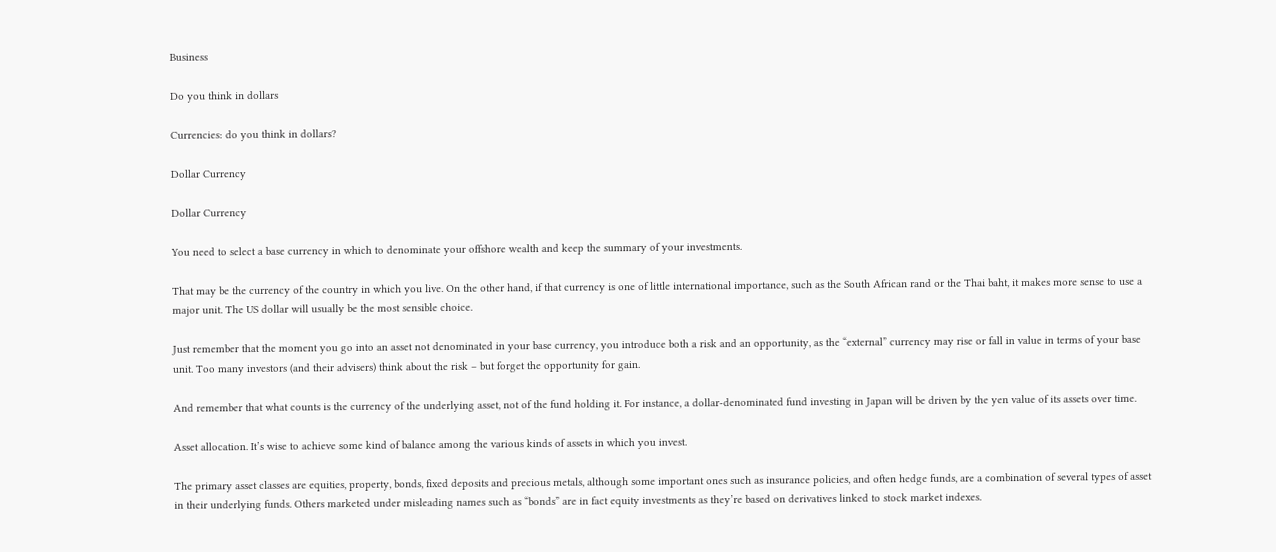Business

Do you think in dollars

Currencies: do you think in dollars?

Dollar Currency

Dollar Currency

You need to select a base currency in which to denominate your offshore wealth and keep the summary of your investments.

That may be the currency of the country in which you live. On the other hand, if that currency is one of little international importance, such as the South African rand or the Thai baht, it makes more sense to use a major unit. The US dollar will usually be the most sensible choice.

Just remember that the moment you go into an asset not denominated in your base currency, you introduce both a risk and an opportunity, as the “external” currency may rise or fall in value in terms of your base unit. Too many investors (and their advisers) think about the risk – but forget the opportunity for gain.

And remember that what counts is the currency of the underlying asset, not of the fund holding it. For instance, a dollar-denominated fund investing in Japan will be driven by the yen value of its assets over time.

Asset allocation. It’s wise to achieve some kind of balance among the various kinds of assets in which you invest.

The primary asset classes are equities, property, bonds, fixed deposits and precious metals, although some important ones such as insurance policies, and often hedge funds, are a combination of several types of asset in their underlying funds. Others marketed under misleading names such as “bonds” are in fact equity investments as they’re based on derivatives linked to stock market indexes.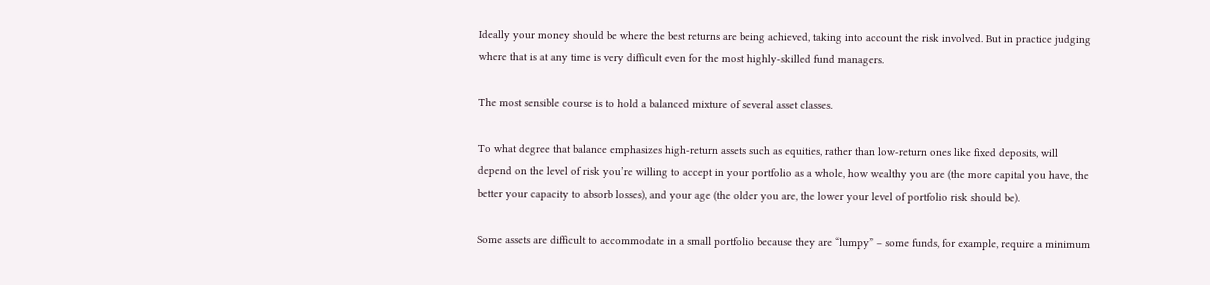Ideally your money should be where the best returns are being achieved, taking into account the risk involved. But in practice judging where that is at any time is very difficult even for the most highly-skilled fund managers.

The most sensible course is to hold a balanced mixture of several asset classes.

To what degree that balance emphasizes high-return assets such as equities, rather than low-return ones like fixed deposits, will depend on the level of risk you’re willing to accept in your portfolio as a whole, how wealthy you are (the more capital you have, the better your capacity to absorb losses), and your age (the older you are, the lower your level of portfolio risk should be).

Some assets are difficult to accommodate in a small portfolio because they are “lumpy” – some funds, for example, require a minimum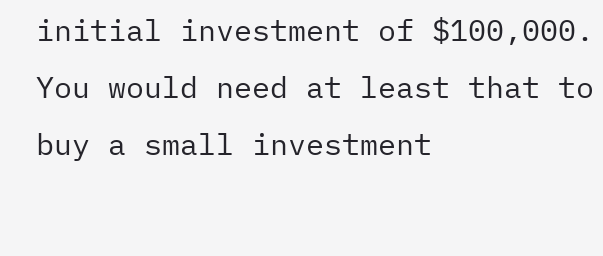initial investment of $100,000. You would need at least that to buy a small investment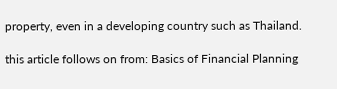property, even in a developing country such as Thailand.

this article follows on from: Basics of Financial Planning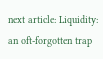next article: Liquidity: an oft-forgotten trap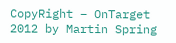CopyRight – OnTarget 2012 by Martin Spring